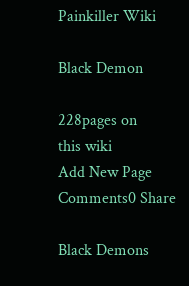Painkiller Wiki

Black Demon

228pages on
this wiki
Add New Page
Comments0 Share

Black Demons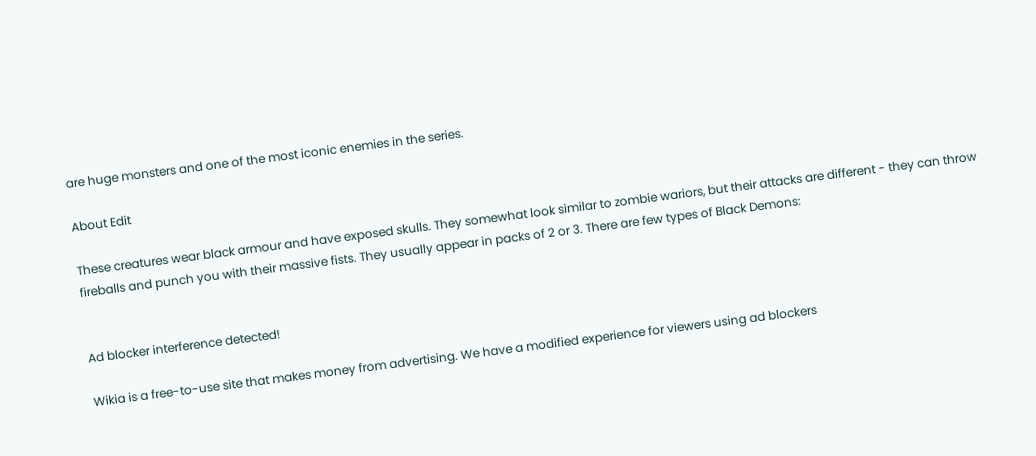are huge monsters and one of the most iconic enemies in the series.

About Edit

These creatures wear black armour and have exposed skulls. They somewhat look similar to zombie wariors, but their attacks are different - they can throw fireballs and punch you with their massive fists. They usually appear in packs of 2 or 3. There are few types of Black Demons:


Ad blocker interference detected!

Wikia is a free-to-use site that makes money from advertising. We have a modified experience for viewers using ad blockers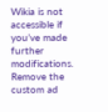Wikia is not accessible if you’ve made further modifications. Remove the custom ad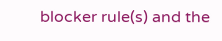blocker rule(s) and the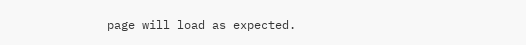page will load as expected.